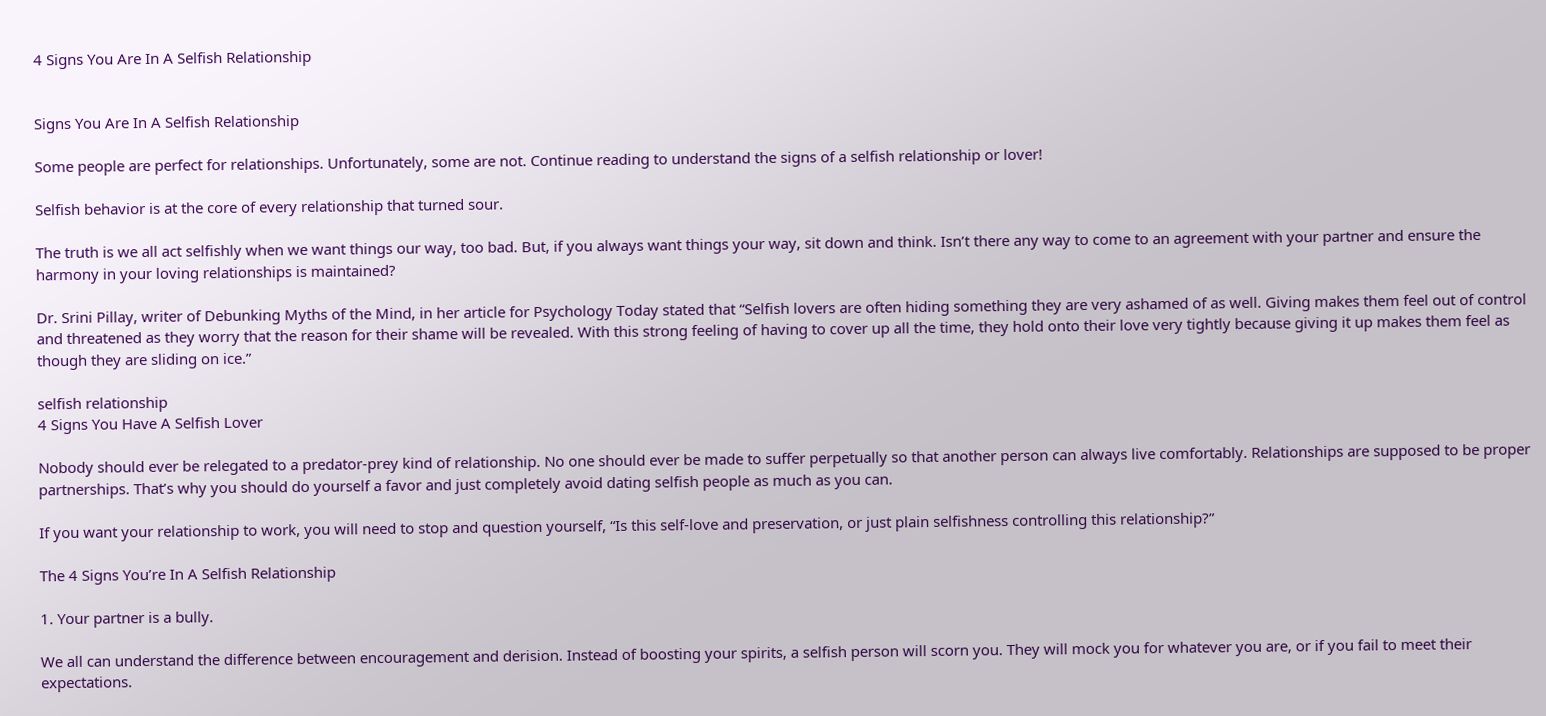4 Signs You Are In A Selfish Relationship


Signs You Are In A Selfish Relationship

Some people are perfect for relationships. Unfortunately, some are not. Continue reading to understand the signs of a selfish relationship or lover!

Selfish behavior is at the core of every relationship that turned sour.

The truth is we all act selfishly when we want things our way, too bad. But, if you always want things your way, sit down and think. Isn’t there any way to come to an agreement with your partner and ensure the harmony in your loving relationships is maintained?

Dr. Srini Pillay, writer of Debunking Myths of the Mind, in her article for Psychology Today stated that “Selfish lovers are often hiding something they are very ashamed of as well. Giving makes them feel out of control and threatened as they worry that the reason for their shame will be revealed. With this strong feeling of having to cover up all the time, they hold onto their love very tightly because giving it up makes them feel as though they are sliding on ice.”

selfish relationship
4 Signs You Have A Selfish Lover

Nobody should ever be relegated to a predator-prey kind of relationship. No one should ever be made to suffer perpetually so that another person can always live comfortably. Relationships are supposed to be proper partnerships. That’s why you should do yourself a favor and just completely avoid dating selfish people as much as you can.

If you want your relationship to work, you will need to stop and question yourself, “Is this self-love and preservation, or just plain selfishness controlling this relationship?”

The 4 Signs You’re In A Selfish Relationship

1. Your partner is a bully.

We all can understand the difference between encouragement and derision. Instead of boosting your spirits, a selfish person will scorn you. They will mock you for whatever you are, or if you fail to meet their expectations.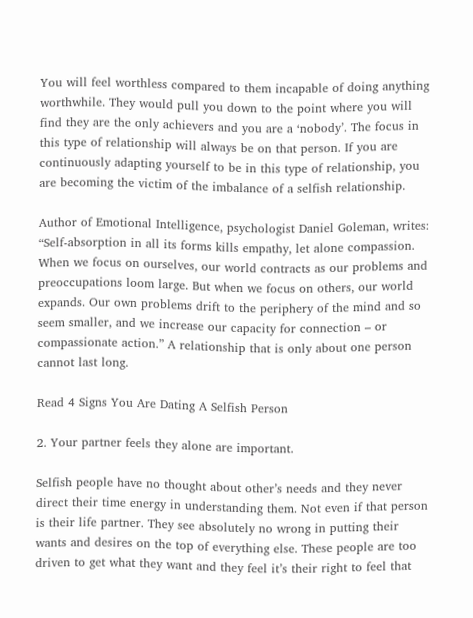You will feel worthless compared to them incapable of doing anything worthwhile. They would pull you down to the point where you will find they are the only achievers and you are a ‘nobody’. The focus in this type of relationship will always be on that person. If you are continuously adapting yourself to be in this type of relationship, you are becoming the victim of the imbalance of a selfish relationship.

Author of Emotional Intelligence, psychologist Daniel Goleman, writes: “Self-absorption in all its forms kills empathy, let alone compassion. When we focus on ourselves, our world contracts as our problems and preoccupations loom large. But when we focus on others, our world expands. Our own problems drift to the periphery of the mind and so seem smaller, and we increase our capacity for connection – or compassionate action.” A relationship that is only about one person cannot last long.

Read 4 Signs You Are Dating A Selfish Person

2. Your partner feels they alone are important.

Selfish people have no thought about other’s needs and they never direct their time energy in understanding them. Not even if that person is their life partner. They see absolutely no wrong in putting their wants and desires on the top of everything else. These people are too driven to get what they want and they feel it’s their right to feel that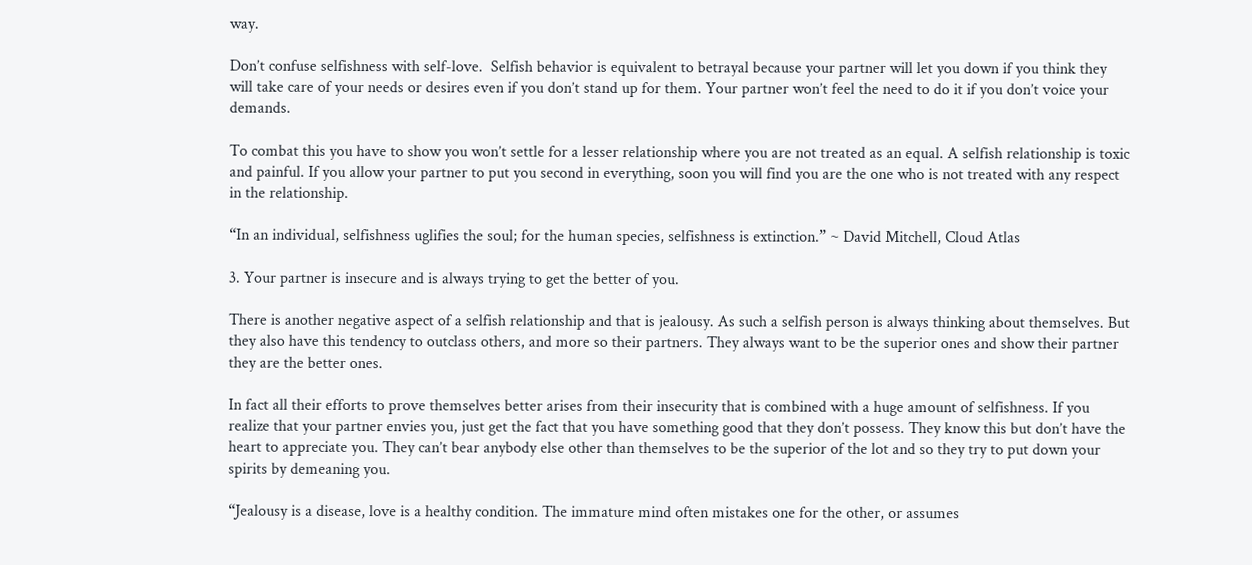way.

Don’t confuse selfishness with self-love.  Selfish behavior is equivalent to betrayal because your partner will let you down if you think they will take care of your needs or desires even if you don’t stand up for them. Your partner won’t feel the need to do it if you don’t voice your demands.

To combat this you have to show you won’t settle for a lesser relationship where you are not treated as an equal. A selfish relationship is toxic and painful. If you allow your partner to put you second in everything, soon you will find you are the one who is not treated with any respect in the relationship.

“In an individual, selfishness uglifies the soul; for the human species, selfishness is extinction.” ~ David Mitchell, Cloud Atlas

3. Your partner is insecure and is always trying to get the better of you.

There is another negative aspect of a selfish relationship and that is jealousy. As such a selfish person is always thinking about themselves. But they also have this tendency to outclass others, and more so their partners. They always want to be the superior ones and show their partner they are the better ones.

In fact all their efforts to prove themselves better arises from their insecurity that is combined with a huge amount of selfishness. If you realize that your partner envies you, just get the fact that you have something good that they don’t possess. They know this but don’t have the heart to appreciate you. They can’t bear anybody else other than themselves to be the superior of the lot and so they try to put down your spirits by demeaning you.

“Jealousy is a disease, love is a healthy condition. The immature mind often mistakes one for the other, or assumes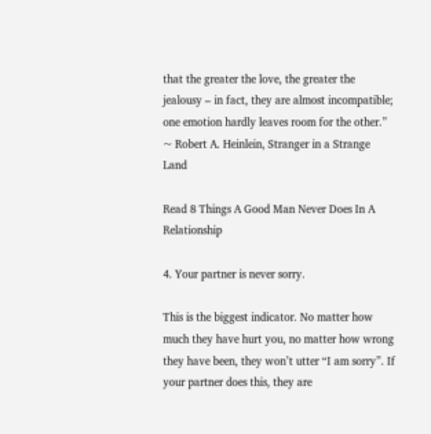that the greater the love, the greater the jealousy – in fact, they are almost incompatible; one emotion hardly leaves room for the other.” ~ Robert A. Heinlein, Stranger in a Strange Land

Read 8 Things A Good Man Never Does In A Relationship

4. Your partner is never sorry.

This is the biggest indicator. No matter how much they have hurt you, no matter how wrong they have been, they won’t utter “I am sorry”. If your partner does this, they are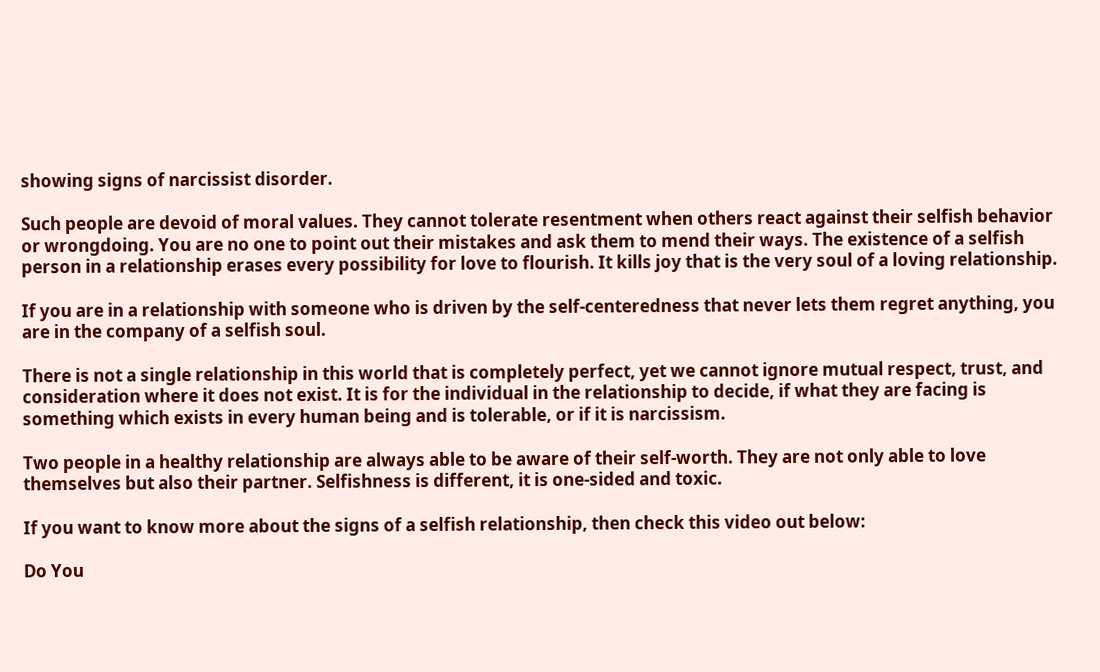showing signs of narcissist disorder.

Such people are devoid of moral values. They cannot tolerate resentment when others react against their selfish behavior or wrongdoing. You are no one to point out their mistakes and ask them to mend their ways. The existence of a selfish person in a relationship erases every possibility for love to flourish. It kills joy that is the very soul of a loving relationship.

If you are in a relationship with someone who is driven by the self-centeredness that never lets them regret anything, you are in the company of a selfish soul.

There is not a single relationship in this world that is completely perfect, yet we cannot ignore mutual respect, trust, and consideration where it does not exist. It is for the individual in the relationship to decide, if what they are facing is something which exists in every human being and is tolerable, or if it is narcissism.

Two people in a healthy relationship are always able to be aware of their self-worth. They are not only able to love themselves but also their partner. Selfishness is different, it is one-sided and toxic.

If you want to know more about the signs of a selfish relationship, then check this video out below:

Do You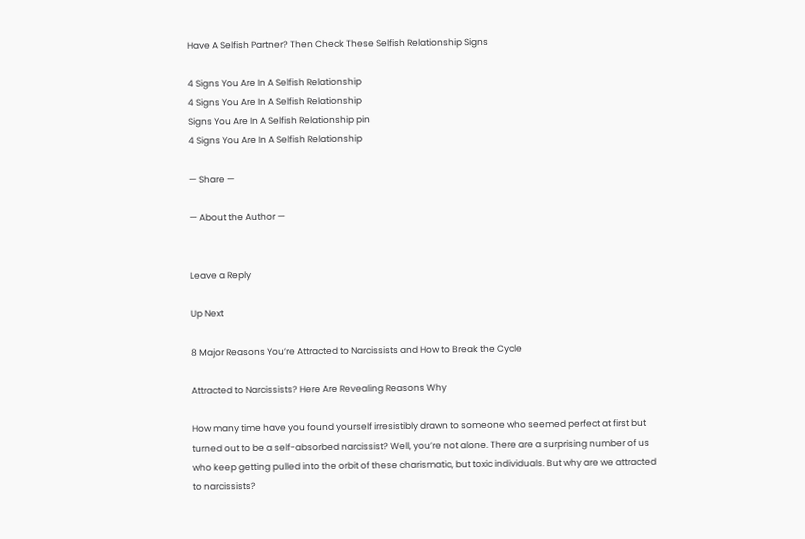Have A Selfish Partner? Then Check These Selfish Relationship Signs

4 Signs You Are In A Selfish Relationship
4 Signs You Are In A Selfish Relationship
Signs You Are In A Selfish Relationship pin
4 Signs You Are In A Selfish Relationship

— Share —

— About the Author —


Leave a Reply

Up Next

8 Major Reasons You’re Attracted to Narcissists and How to Break the Cycle

Attracted to Narcissists? Here Are Revealing Reasons Why

How many time have you found yourself irresistibly drawn to someone who seemed perfect at first but turned out to be a self-absorbed narcissist? Well, you’re not alone. There are a surprising number of us who keep getting pulled into the orbit of these charismatic, but toxic individuals. But why are we attracted to narcissists?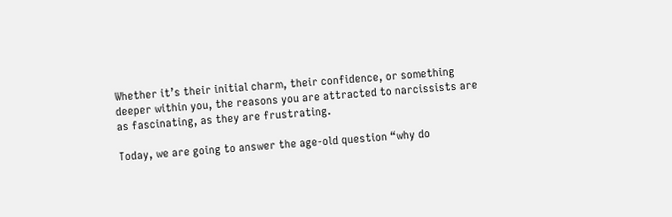Whether it’s their initial charm, their confidence, or something deeper within you, the reasons you are attracted to narcissists are as fascinating, as they are frustrating.

Today, we are going to answer the age-old question “why do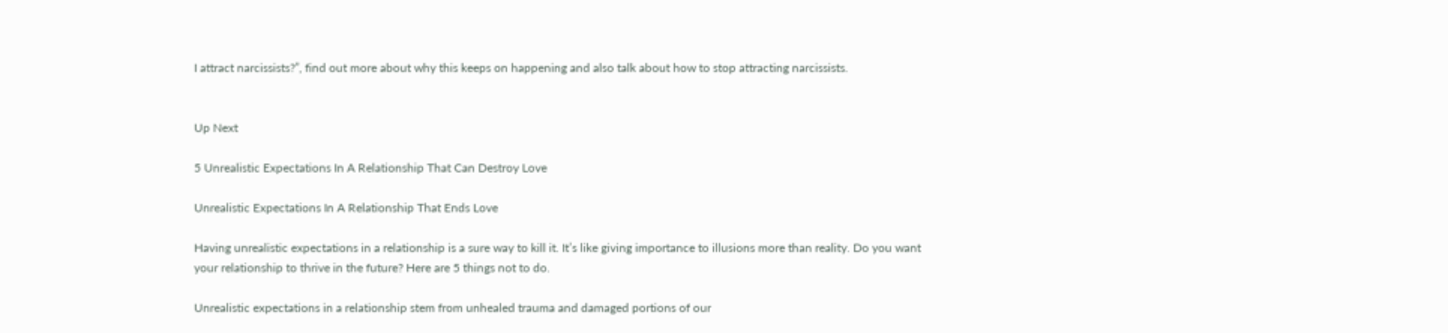I attract narcissists?”, find out more about why this keeps on happening and also talk about how to stop attracting narcissists.


Up Next

5 Unrealistic Expectations In A Relationship That Can Destroy Love

Unrealistic Expectations In A Relationship That Ends Love

Having unrealistic expectations in a relationship is a sure way to kill it. It’s like giving importance to illusions more than reality. Do you want your relationship to thrive in the future? Here are 5 things not to do.

Unrealistic expectations in a relationship stem from unhealed trauma and damaged portions of our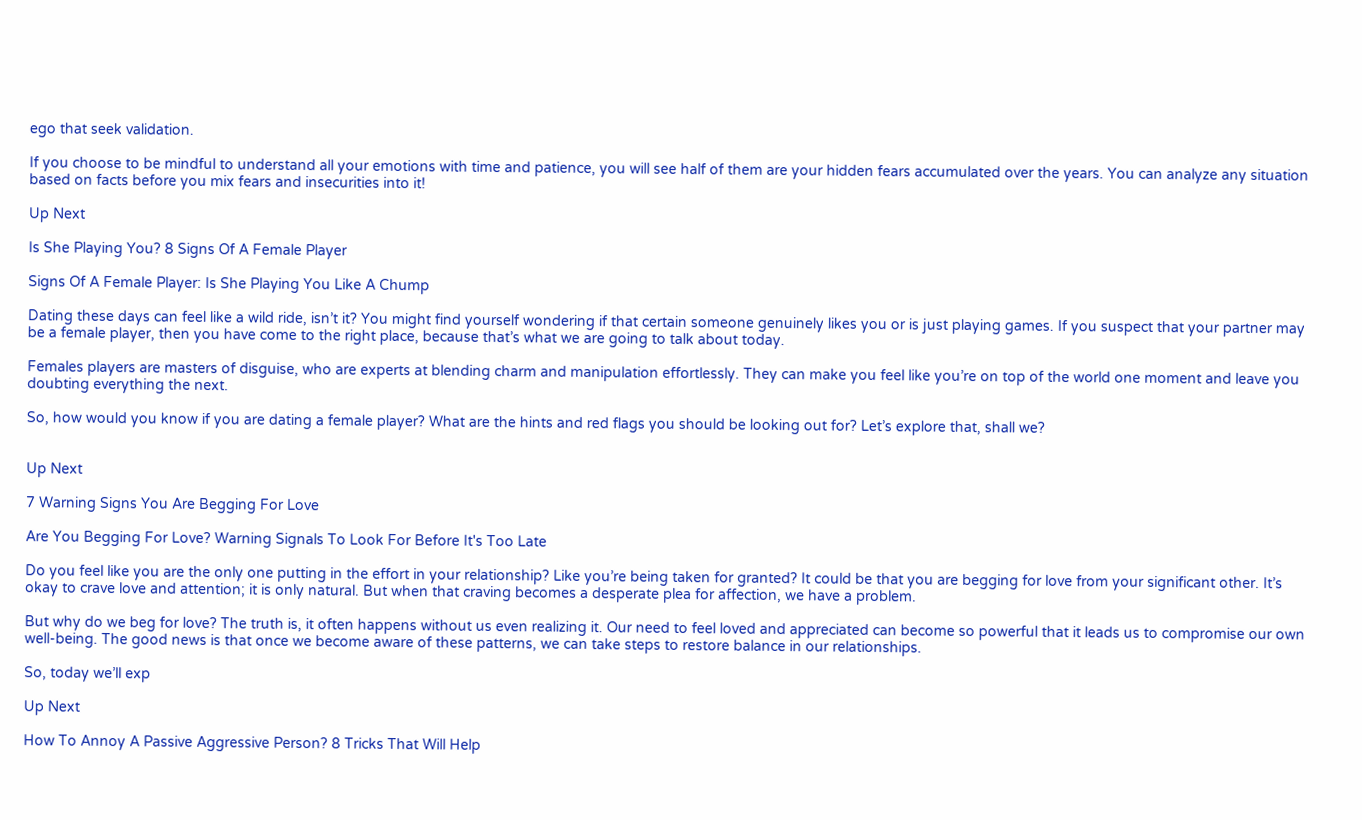ego that seek validation.

If you choose to be mindful to understand all your emotions with time and patience, you will see half of them are your hidden fears accumulated over the years. You can analyze any situation based on facts before you mix fears and insecurities into it!

Up Next

Is She Playing You? 8 Signs Of A Female Player

Signs Of A Female Player: Is She Playing You Like A Chump

Dating these days can feel like a wild ride, isn’t it? You might find yourself wondering if that certain someone genuinely likes you or is just playing games. If you suspect that your partner may be a female player, then you have come to the right place, because that’s what we are going to talk about today.

Females players are masters of disguise, who are experts at blending charm and manipulation effortlessly. They can make you feel like you’re on top of the world one moment and leave you doubting everything the next.

So, how would you know if you are dating a female player? What are the hints and red flags you should be looking out for? Let’s explore that, shall we?


Up Next

7 Warning Signs You Are Begging For Love

Are You Begging For Love? Warning Signals To Look For Before It's Too Late

Do you feel like you are the only one putting in the effort in your relationship? Like you’re being taken for granted? It could be that you are begging for love from your significant other. It’s okay to crave love and attention; it is only natural. But when that craving becomes a desperate plea for affection, we have a problem.

But why do we beg for love? The truth is, it often happens without us even realizing it. Our need to feel loved and appreciated can become so powerful that it leads us to compromise our own well-being. The good news is that once we become aware of these patterns, we can take steps to restore balance in our relationships.

So, today we’ll exp

Up Next

How To Annoy A Passive Aggressive Person? 8 Tricks That Will Help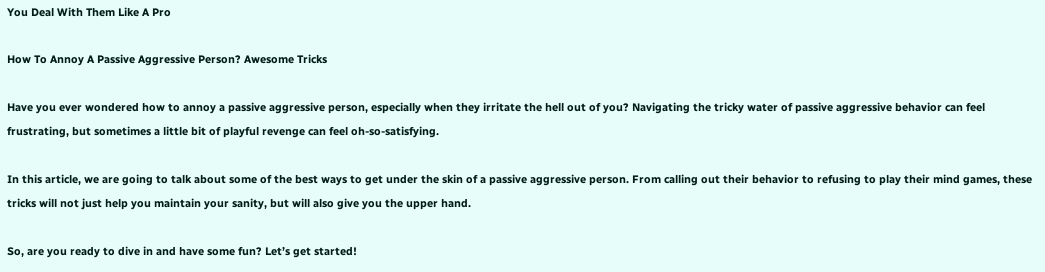You Deal With Them Like A Pro

How To Annoy A Passive Aggressive Person? Awesome Tricks

Have you ever wondered how to annoy a passive aggressive person, especially when they irritate the hell out of you? Navigating the tricky water of passive aggressive behavior can feel frustrating, but sometimes a little bit of playful revenge can feel oh-so-satisfying.

In this article, we are going to talk about some of the best ways to get under the skin of a passive aggressive person. From calling out their behavior to refusing to play their mind games, these tricks will not just help you maintain your sanity, but will also give you the upper hand.

So, are you ready to dive in and have some fun? Let’s get started!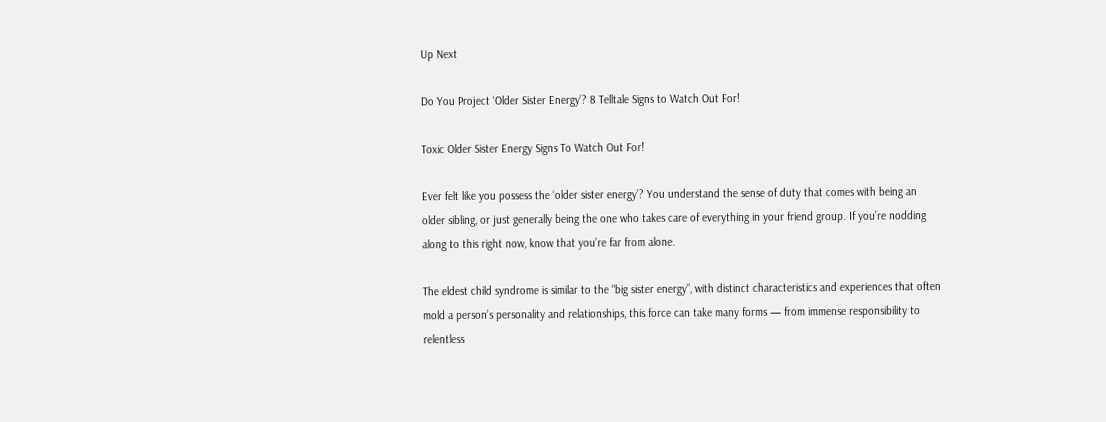Up Next

Do You Project ‘Older Sister Energy’? 8 Telltale Signs to Watch Out For!

Toxic Older Sister Energy Signs To Watch Out For!

Ever felt like you possess the ‘older sister energy’? You understand the sense of duty that comes with being an older sibling, or just generally being the one who takes care of everything in your friend group. If you’re nodding along to this right now, know that you’re far from alone.

The eldest child syndrome is similar to the “big sister energy”, with distinct characteristics and experiences that often mold a person’s personality and relationships, this force can take many forms — from immense responsibility to relentless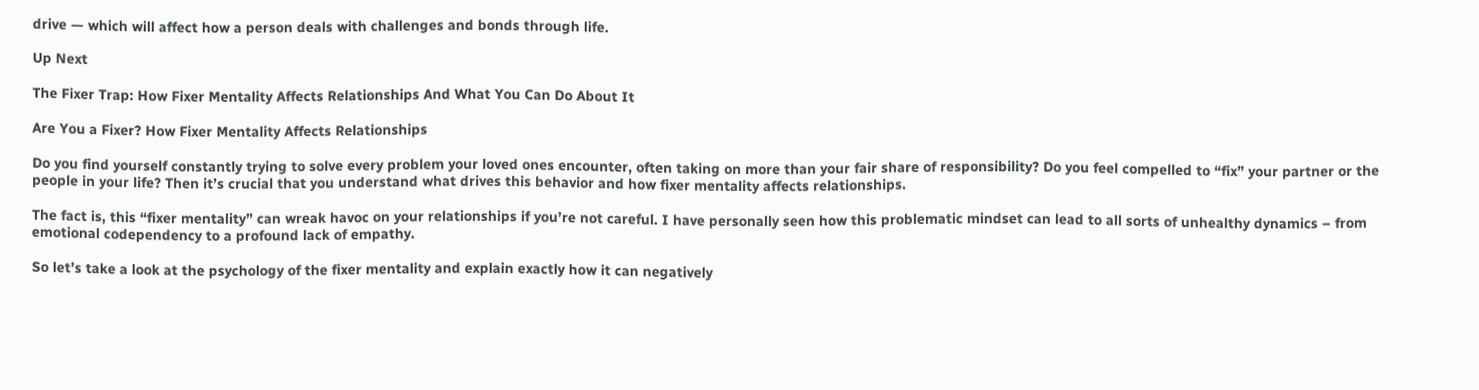drive — which will affect how a person deals with challenges and bonds through life.

Up Next

The Fixer Trap: How Fixer Mentality Affects Relationships And What You Can Do About It

Are You a Fixer? How Fixer Mentality Affects Relationships

Do you find yourself constantly trying to solve every problem your loved ones encounter, often taking on more than your fair share of responsibility? Do you feel compelled to “fix” your partner or the people in your life? Then it’s crucial that you understand what drives this behavior and how fixer mentality affects relationships.

The fact is, this “fixer mentality” can wreak havoc on your relationships if you’re not careful. I have personally seen how this problematic mindset can lead to all sorts of unhealthy dynamics – from emotional codependency to a profound lack of empathy.

So let’s take a look at the psychology of the fixer mentality and explain exactly how it can negatively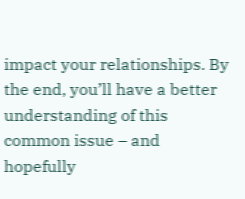impact your relationships. By the end, you’ll have a better understanding of this common issue – and hopefully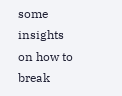some insights on how to break